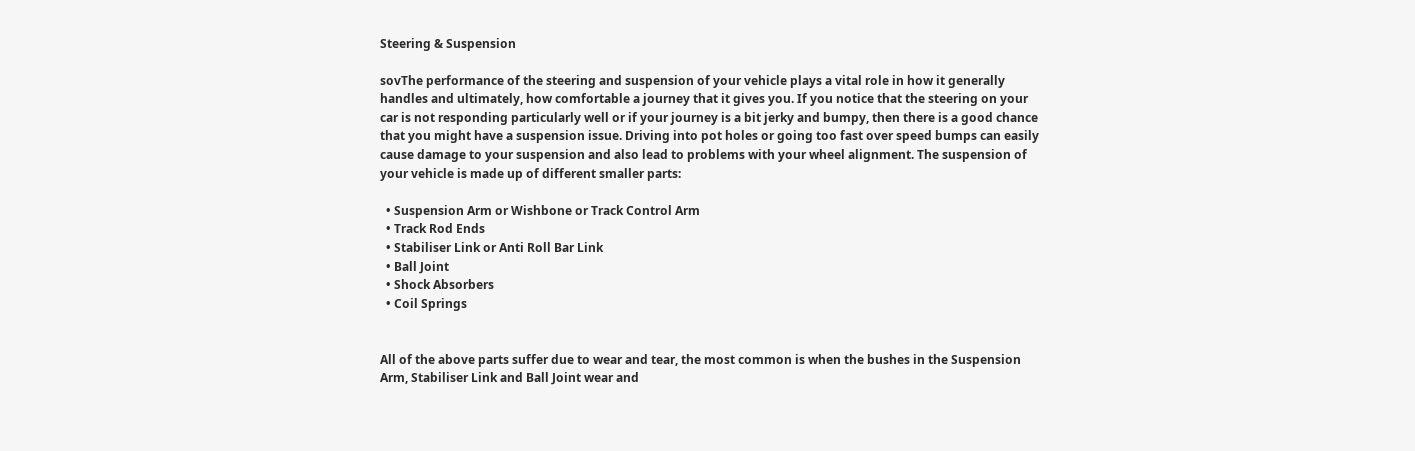Steering & Suspension

sovThe performance of the steering and suspension of your vehicle plays a vital role in how it generally handles and ultimately, how comfortable a journey that it gives you. If you notice that the steering on your car is not responding particularly well or if your journey is a bit jerky and bumpy, then there is a good chance that you might have a suspension issue. Driving into pot holes or going too fast over speed bumps can easily cause damage to your suspension and also lead to problems with your wheel alignment. The suspension of your vehicle is made up of different smaller parts:

  • Suspension Arm or Wishbone or Track Control Arm
  • Track Rod Ends
  • Stabiliser Link or Anti Roll Bar Link
  • Ball Joint
  • Shock Absorbers
  • Coil Springs


All of the above parts suffer due to wear and tear, the most common is when the bushes in the Suspension Arm, Stabiliser Link and Ball Joint wear and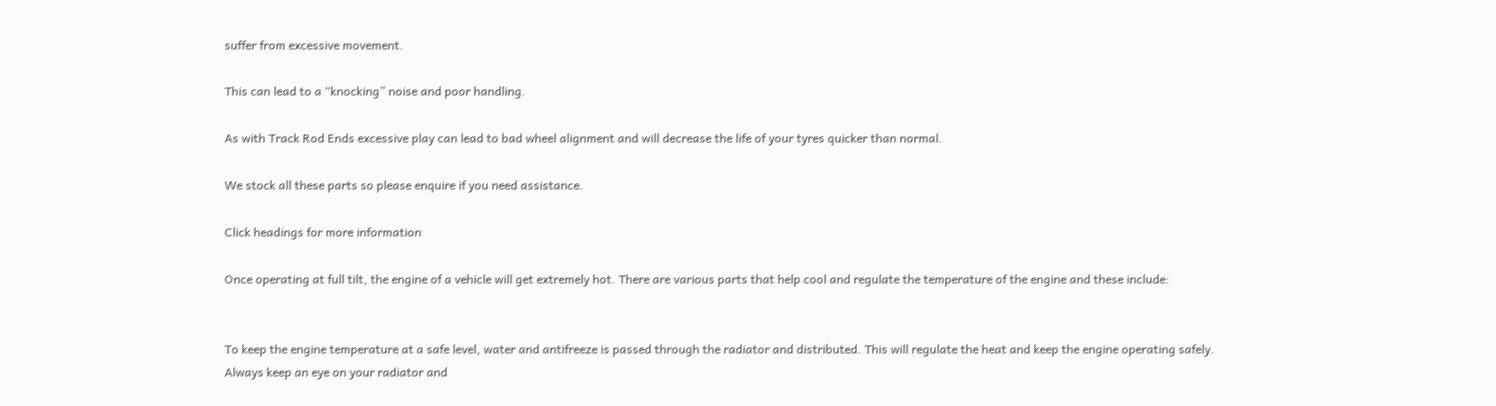suffer from excessive movement.

This can lead to a “knocking” noise and poor handling.

As with Track Rod Ends excessive play can lead to bad wheel alignment and will decrease the life of your tyres quicker than normal.

We stock all these parts so please enquire if you need assistance.

Click headings for more information

Once operating at full tilt, the engine of a vehicle will get extremely hot. There are various parts that help cool and regulate the temperature of the engine and these include:


To keep the engine temperature at a safe level, water and antifreeze is passed through the radiator and distributed. This will regulate the heat and keep the engine operating safely. Always keep an eye on your radiator and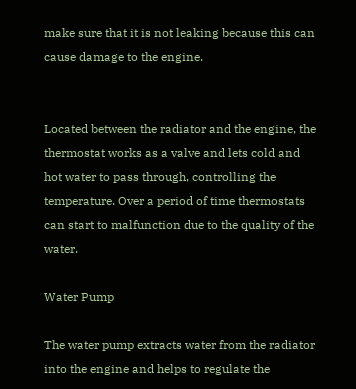make sure that it is not leaking because this can cause damage to the engine.


Located between the radiator and the engine, the thermostat works as a valve and lets cold and hot water to pass through, controlling the temperature. Over a period of time thermostats can start to malfunction due to the quality of the water.

Water Pump

The water pump extracts water from the radiator into the engine and helps to regulate the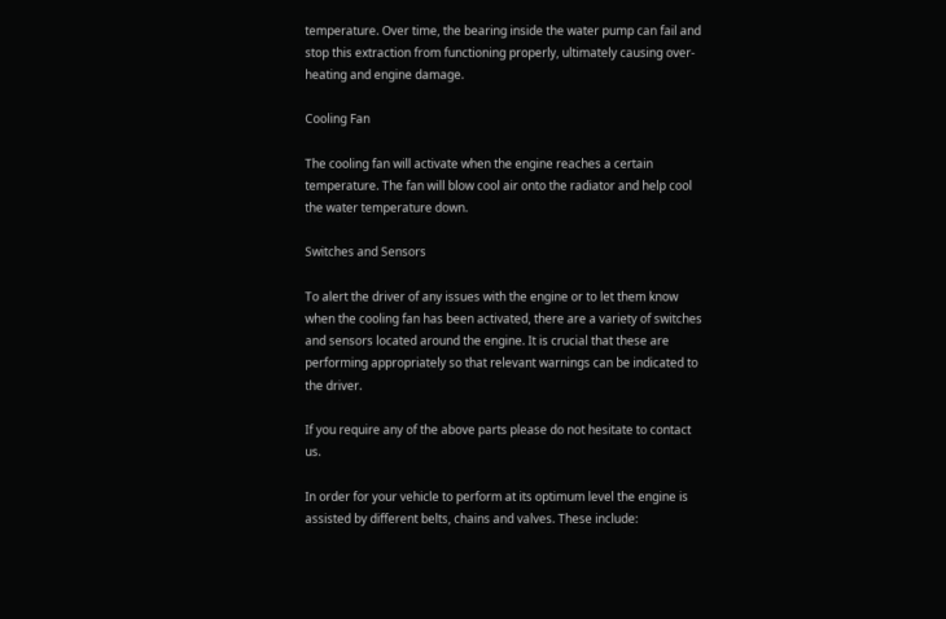temperature. Over time, the bearing inside the water pump can fail and stop this extraction from functioning properly, ultimately causing over-heating and engine damage.

Cooling Fan

The cooling fan will activate when the engine reaches a certain temperature. The fan will blow cool air onto the radiator and help cool the water temperature down.

Switches and Sensors

To alert the driver of any issues with the engine or to let them know when the cooling fan has been activated, there are a variety of switches and sensors located around the engine. It is crucial that these are performing appropriately so that relevant warnings can be indicated to the driver.

If you require any of the above parts please do not hesitate to contact us.

In order for your vehicle to perform at its optimum level the engine is assisted by different belts, chains and valves. These include: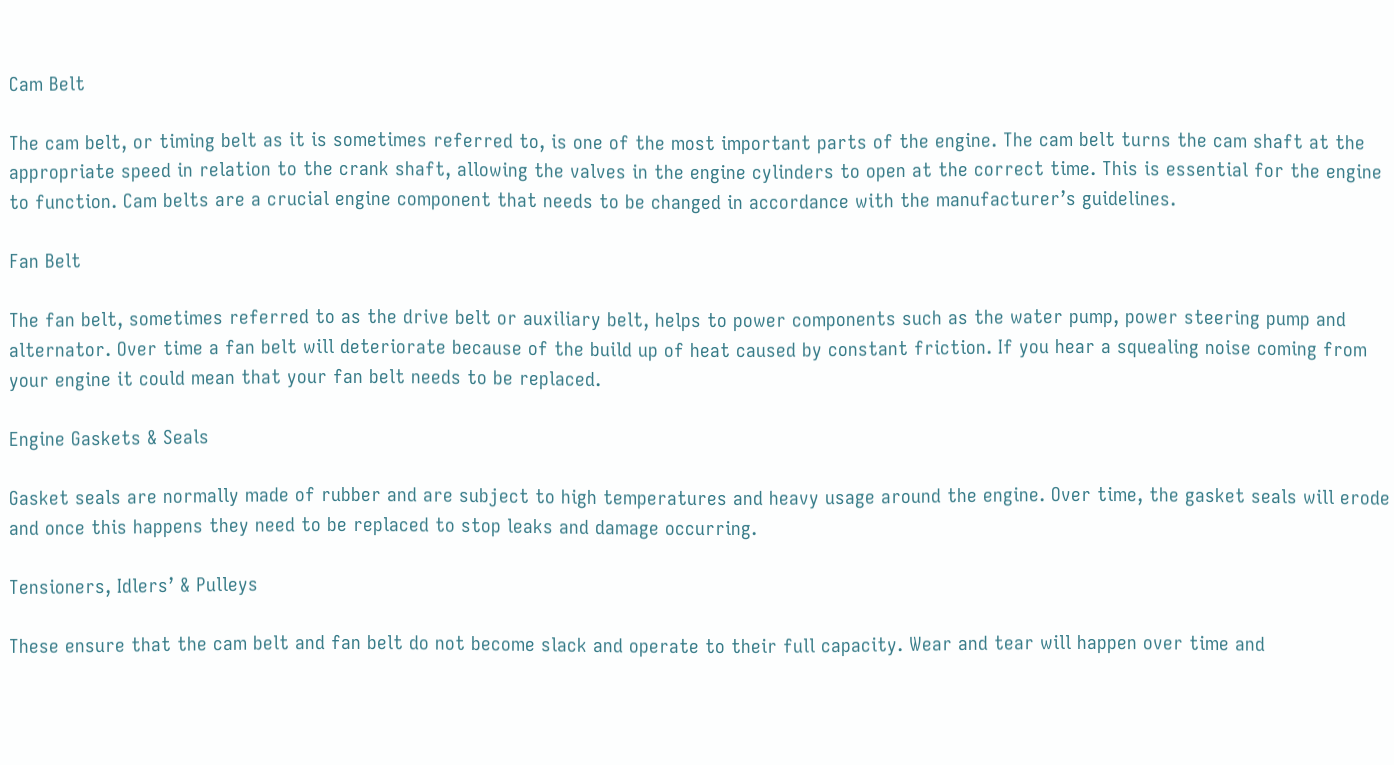Cam Belt

The cam belt, or timing belt as it is sometimes referred to, is one of the most important parts of the engine. The cam belt turns the cam shaft at the appropriate speed in relation to the crank shaft, allowing the valves in the engine cylinders to open at the correct time. This is essential for the engine to function. Cam belts are a crucial engine component that needs to be changed in accordance with the manufacturer’s guidelines.

Fan Belt

The fan belt, sometimes referred to as the drive belt or auxiliary belt, helps to power components such as the water pump, power steering pump and alternator. Over time a fan belt will deteriorate because of the build up of heat caused by constant friction. If you hear a squealing noise coming from your engine it could mean that your fan belt needs to be replaced.

Engine Gaskets & Seals

Gasket seals are normally made of rubber and are subject to high temperatures and heavy usage around the engine. Over time, the gasket seals will erode and once this happens they need to be replaced to stop leaks and damage occurring.

Tensioners, Idlers’ & Pulleys

These ensure that the cam belt and fan belt do not become slack and operate to their full capacity. Wear and tear will happen over time and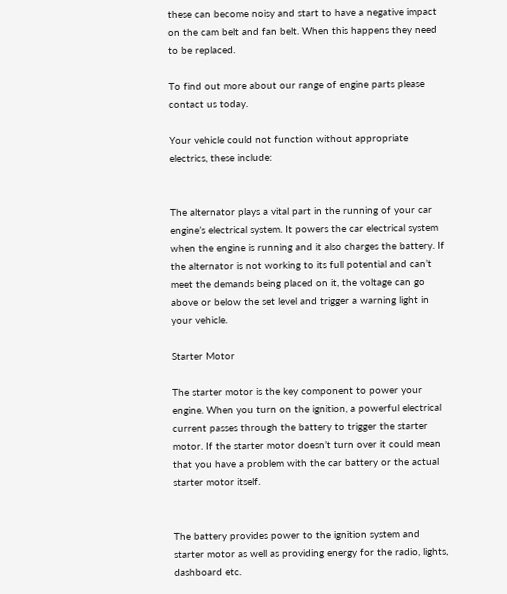these can become noisy and start to have a negative impact on the cam belt and fan belt. When this happens they need to be replaced.

To find out more about our range of engine parts please contact us today.

Your vehicle could not function without appropriate electrics, these include:


The alternator plays a vital part in the running of your car engine’s electrical system. It powers the car electrical system when the engine is running and it also charges the battery. If the alternator is not working to its full potential and can’t meet the demands being placed on it, the voltage can go above or below the set level and trigger a warning light in your vehicle.

Starter Motor

The starter motor is the key component to power your engine. When you turn on the ignition, a powerful electrical current passes through the battery to trigger the starter motor. If the starter motor doesn’t turn over it could mean that you have a problem with the car battery or the actual starter motor itself.


The battery provides power to the ignition system and starter motor as well as providing energy for the radio, lights, dashboard etc.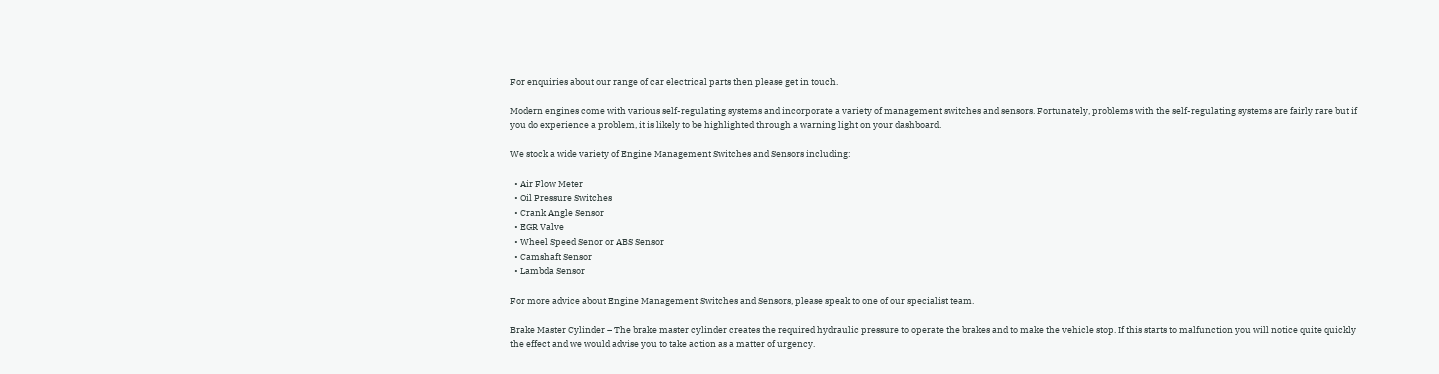For enquiries about our range of car electrical parts then please get in touch.

Modern engines come with various self-regulating systems and incorporate a variety of management switches and sensors. Fortunately, problems with the self-regulating systems are fairly rare but if you do experience a problem, it is likely to be highlighted through a warning light on your dashboard.

We stock a wide variety of Engine Management Switches and Sensors including:

  • Air Flow Meter
  • Oil Pressure Switches
  • Crank Angle Sensor
  • EGR Valve
  • Wheel Speed Senor or ABS Sensor
  • Camshaft Sensor
  • Lambda Sensor

For more advice about Engine Management Switches and Sensors, please speak to one of our specialist team.

Brake Master Cylinder – The brake master cylinder creates the required hydraulic pressure to operate the brakes and to make the vehicle stop. If this starts to malfunction you will notice quite quickly the effect and we would advise you to take action as a matter of urgency.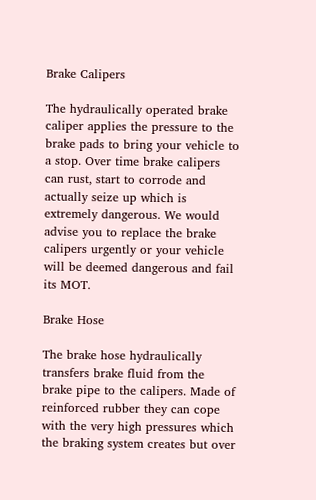Brake Calipers

The hydraulically operated brake caliper applies the pressure to the brake pads to bring your vehicle to a stop. Over time brake calipers can rust, start to corrode and actually seize up which is extremely dangerous. We would advise you to replace the brake calipers urgently or your vehicle will be deemed dangerous and fail its MOT.

Brake Hose

The brake hose hydraulically transfers brake fluid from the brake pipe to the calipers. Made of reinforced rubber they can cope with the very high pressures which the braking system creates but over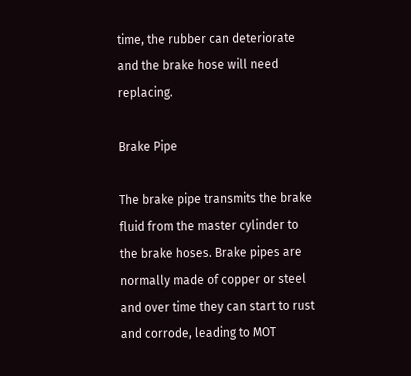time, the rubber can deteriorate and the brake hose will need replacing.

Brake Pipe

The brake pipe transmits the brake fluid from the master cylinder to the brake hoses. Brake pipes are normally made of copper or steel and over time they can start to rust and corrode, leading to MOT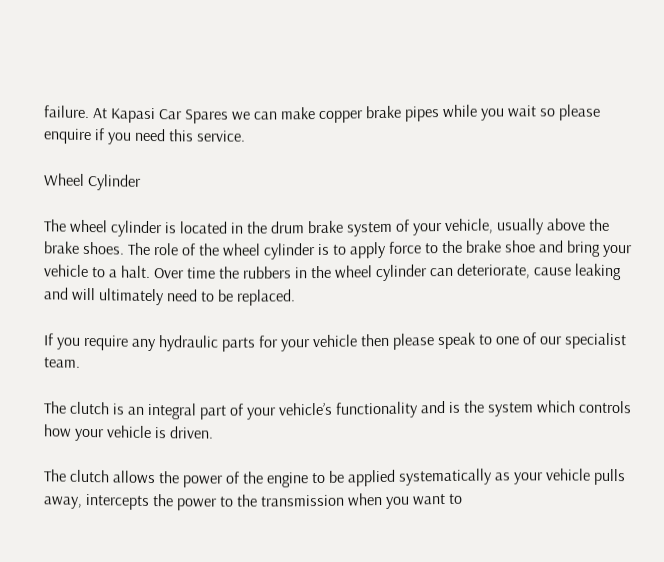failure. At Kapasi Car Spares we can make copper brake pipes while you wait so please enquire if you need this service.

Wheel Cylinder

The wheel cylinder is located in the drum brake system of your vehicle, usually above the brake shoes. The role of the wheel cylinder is to apply force to the brake shoe and bring your vehicle to a halt. Over time the rubbers in the wheel cylinder can deteriorate, cause leaking and will ultimately need to be replaced.

If you require any hydraulic parts for your vehicle then please speak to one of our specialist team.

The clutch is an integral part of your vehicle’s functionality and is the system which controls how your vehicle is driven.

The clutch allows the power of the engine to be applied systematically as your vehicle pulls away, intercepts the power to the transmission when you want to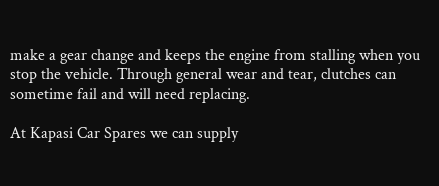make a gear change and keeps the engine from stalling when you stop the vehicle. Through general wear and tear, clutches can sometime fail and will need replacing.

At Kapasi Car Spares we can supply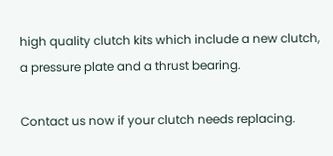high quality clutch kits which include a new clutch, a pressure plate and a thrust bearing.

Contact us now if your clutch needs replacing.